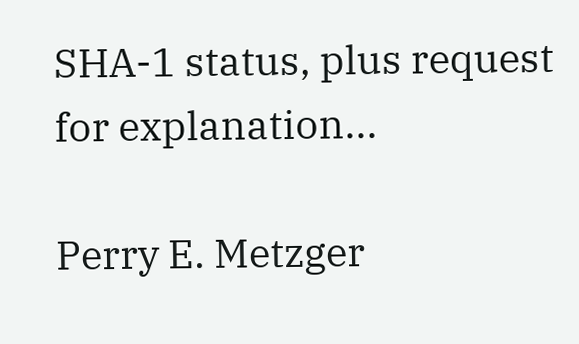SHA-1 status, plus request for explanation...

Perry E. Metzger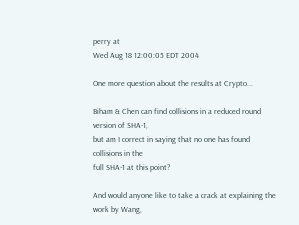perry at
Wed Aug 18 12:00:05 EDT 2004

One more question about the results at Crypto...

Biham & Chen can find collisions in a reduced round version of SHA-1,
but am I correct in saying that no one has found collisions in the
full SHA-1 at this point?

And would anyone like to take a crack at explaining the work by Wang,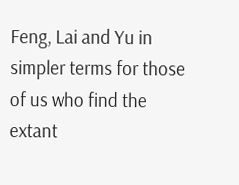Feng, Lai and Yu in simpler terms for those of us who find the extant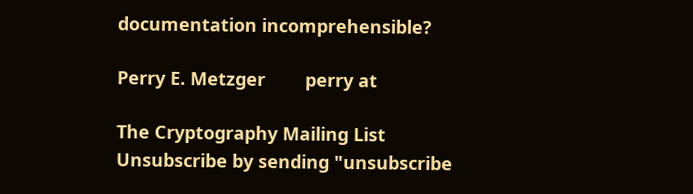documentation incomprehensible?

Perry E. Metzger        perry at

The Cryptography Mailing List
Unsubscribe by sending "unsubscribe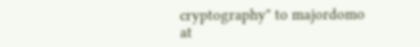cryptography" to majordomo at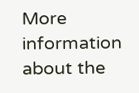More information about the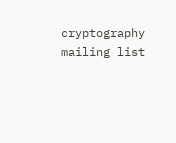cryptography mailing list